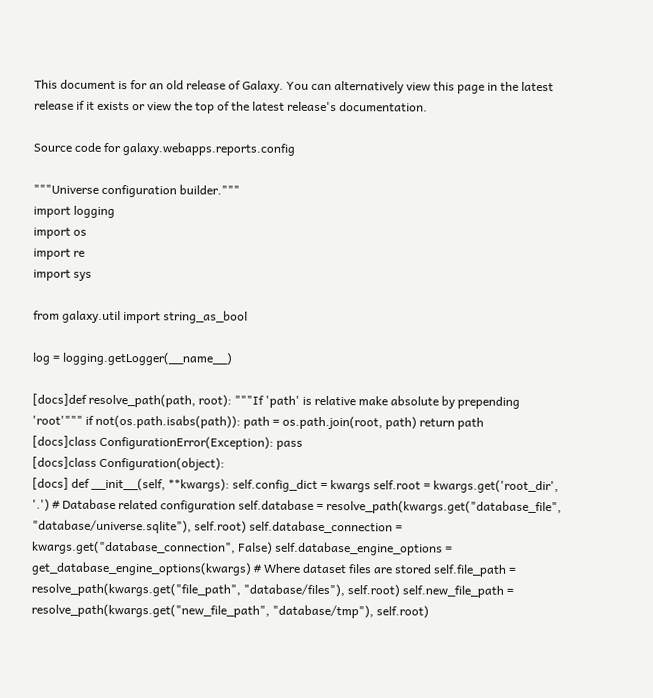This document is for an old release of Galaxy. You can alternatively view this page in the latest release if it exists or view the top of the latest release's documentation.

Source code for galaxy.webapps.reports.config

"""Universe configuration builder."""
import logging
import os
import re
import sys

from galaxy.util import string_as_bool

log = logging.getLogger(__name__)

[docs]def resolve_path(path, root): """If 'path' is relative make absolute by prepending 'root'""" if not(os.path.isabs(path)): path = os.path.join(root, path) return path
[docs]class ConfigurationError(Exception): pass
[docs]class Configuration(object):
[docs] def __init__(self, **kwargs): self.config_dict = kwargs self.root = kwargs.get('root_dir', '.') # Database related configuration self.database = resolve_path(kwargs.get("database_file", "database/universe.sqlite"), self.root) self.database_connection = kwargs.get("database_connection", False) self.database_engine_options = get_database_engine_options(kwargs) # Where dataset files are stored self.file_path = resolve_path(kwargs.get("file_path", "database/files"), self.root) self.new_file_path = resolve_path(kwargs.get("new_file_path", "database/tmp"), self.root)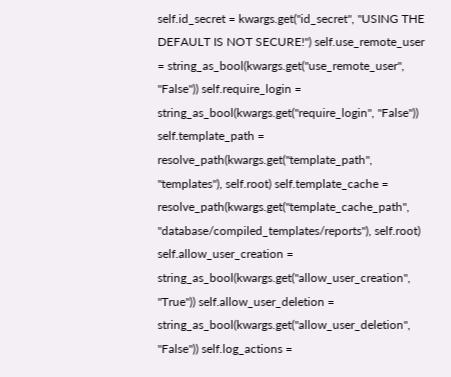self.id_secret = kwargs.get("id_secret", "USING THE DEFAULT IS NOT SECURE!") self.use_remote_user = string_as_bool(kwargs.get("use_remote_user", "False")) self.require_login = string_as_bool(kwargs.get("require_login", "False")) self.template_path = resolve_path(kwargs.get("template_path", "templates"), self.root) self.template_cache = resolve_path(kwargs.get("template_cache_path", "database/compiled_templates/reports"), self.root) self.allow_user_creation = string_as_bool(kwargs.get("allow_user_creation", "True")) self.allow_user_deletion = string_as_bool(kwargs.get("allow_user_deletion", "False")) self.log_actions =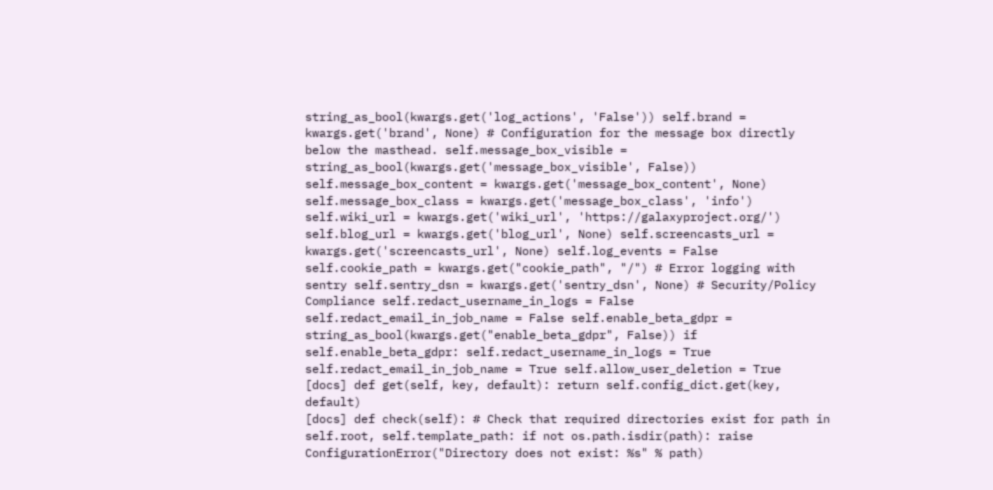string_as_bool(kwargs.get('log_actions', 'False')) self.brand = kwargs.get('brand', None) # Configuration for the message box directly below the masthead. self.message_box_visible = string_as_bool(kwargs.get('message_box_visible', False)) self.message_box_content = kwargs.get('message_box_content', None) self.message_box_class = kwargs.get('message_box_class', 'info') self.wiki_url = kwargs.get('wiki_url', 'https://galaxyproject.org/') self.blog_url = kwargs.get('blog_url', None) self.screencasts_url = kwargs.get('screencasts_url', None) self.log_events = False self.cookie_path = kwargs.get("cookie_path", "/") # Error logging with sentry self.sentry_dsn = kwargs.get('sentry_dsn', None) # Security/Policy Compliance self.redact_username_in_logs = False self.redact_email_in_job_name = False self.enable_beta_gdpr = string_as_bool(kwargs.get("enable_beta_gdpr", False)) if self.enable_beta_gdpr: self.redact_username_in_logs = True self.redact_email_in_job_name = True self.allow_user_deletion = True
[docs] def get(self, key, default): return self.config_dict.get(key, default)
[docs] def check(self): # Check that required directories exist for path in self.root, self.template_path: if not os.path.isdir(path): raise ConfigurationError("Directory does not exist: %s" % path)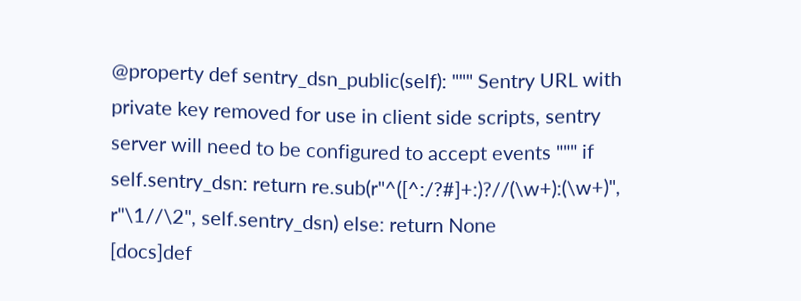@property def sentry_dsn_public(self): """ Sentry URL with private key removed for use in client side scripts, sentry server will need to be configured to accept events """ if self.sentry_dsn: return re.sub(r"^([^:/?#]+:)?//(\w+):(\w+)", r"\1//\2", self.sentry_dsn) else: return None
[docs]def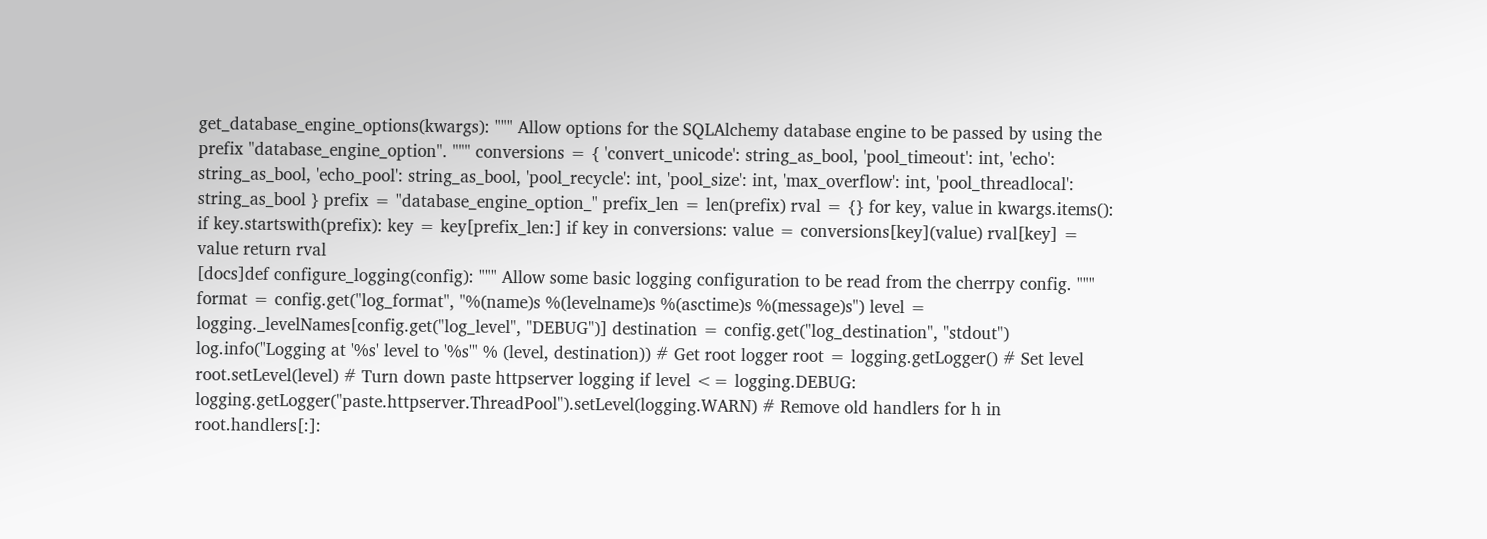get_database_engine_options(kwargs): """ Allow options for the SQLAlchemy database engine to be passed by using the prefix "database_engine_option". """ conversions = { 'convert_unicode': string_as_bool, 'pool_timeout': int, 'echo': string_as_bool, 'echo_pool': string_as_bool, 'pool_recycle': int, 'pool_size': int, 'max_overflow': int, 'pool_threadlocal': string_as_bool } prefix = "database_engine_option_" prefix_len = len(prefix) rval = {} for key, value in kwargs.items(): if key.startswith(prefix): key = key[prefix_len:] if key in conversions: value = conversions[key](value) rval[key] = value return rval
[docs]def configure_logging(config): """ Allow some basic logging configuration to be read from the cherrpy config. """ format = config.get("log_format", "%(name)s %(levelname)s %(asctime)s %(message)s") level = logging._levelNames[config.get("log_level", "DEBUG")] destination = config.get("log_destination", "stdout") log.info("Logging at '%s' level to '%s'" % (level, destination)) # Get root logger root = logging.getLogger() # Set level root.setLevel(level) # Turn down paste httpserver logging if level <= logging.DEBUG: logging.getLogger("paste.httpserver.ThreadPool").setLevel(logging.WARN) # Remove old handlers for h in root.handlers[:]: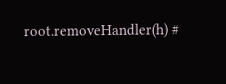root.removeHandler(h) #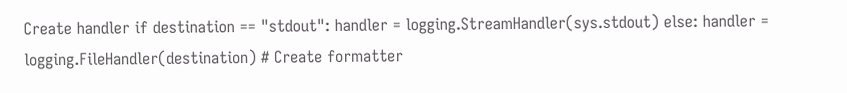Create handler if destination == "stdout": handler = logging.StreamHandler(sys.stdout) else: handler = logging.FileHandler(destination) # Create formatter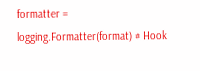formatter = logging.Formatter(format) # Hook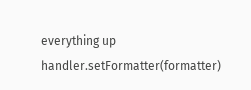everything up handler.setFormatter(formatter)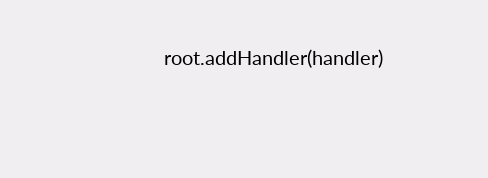root.addHandler(handler)